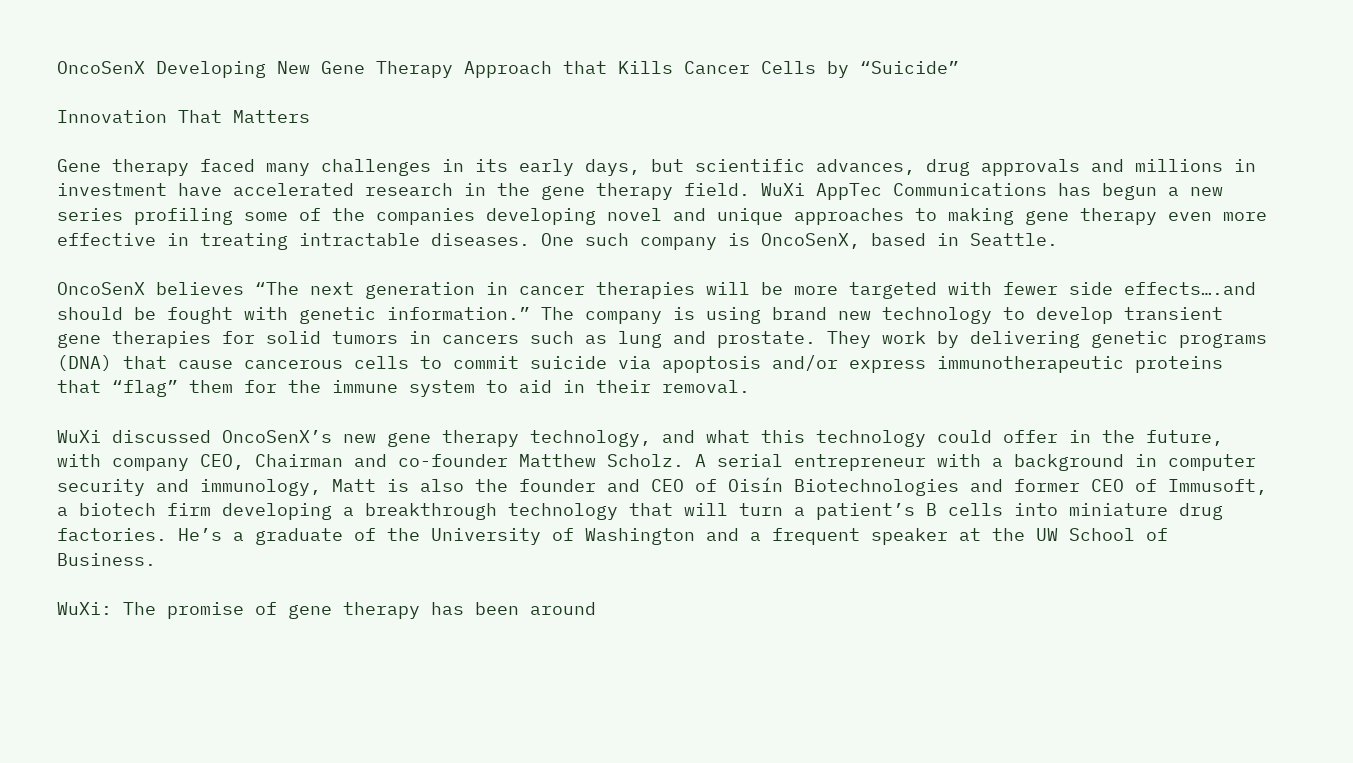OncoSenX Developing New Gene Therapy Approach that Kills Cancer Cells by “Suicide”

Innovation That Matters

Gene therapy faced many challenges in its early days, but scientific advances, drug approvals and millions in investment have accelerated research in the gene therapy field. WuXi AppTec Communications has begun a new series profiling some of the companies developing novel and unique approaches to making gene therapy even more effective in treating intractable diseases. One such company is OncoSenX, based in Seattle.

OncoSenX believes “The next generation in cancer therapies will be more targeted with fewer side effects….and should be fought with genetic information.” The company is using brand new technology to develop transient gene therapies for solid tumors in cancers such as lung and prostate. They work by delivering genetic programs (DNA) that cause cancerous cells to commit suicide via apoptosis and/or express immunotherapeutic proteins that “flag” them for the immune system to aid in their removal.

WuXi discussed OncoSenX’s new gene therapy technology, and what this technology could offer in the future, with company CEO, Chairman and co-founder Matthew Scholz. A serial entrepreneur with a background in computer security and immunology, Matt is also the founder and CEO of Oisín Biotechnologies and former CEO of Immusoft, a biotech firm developing a breakthrough technology that will turn a patient’s B cells into miniature drug factories. He’s a graduate of the University of Washington and a frequent speaker at the UW School of Business.

WuXi: The promise of gene therapy has been around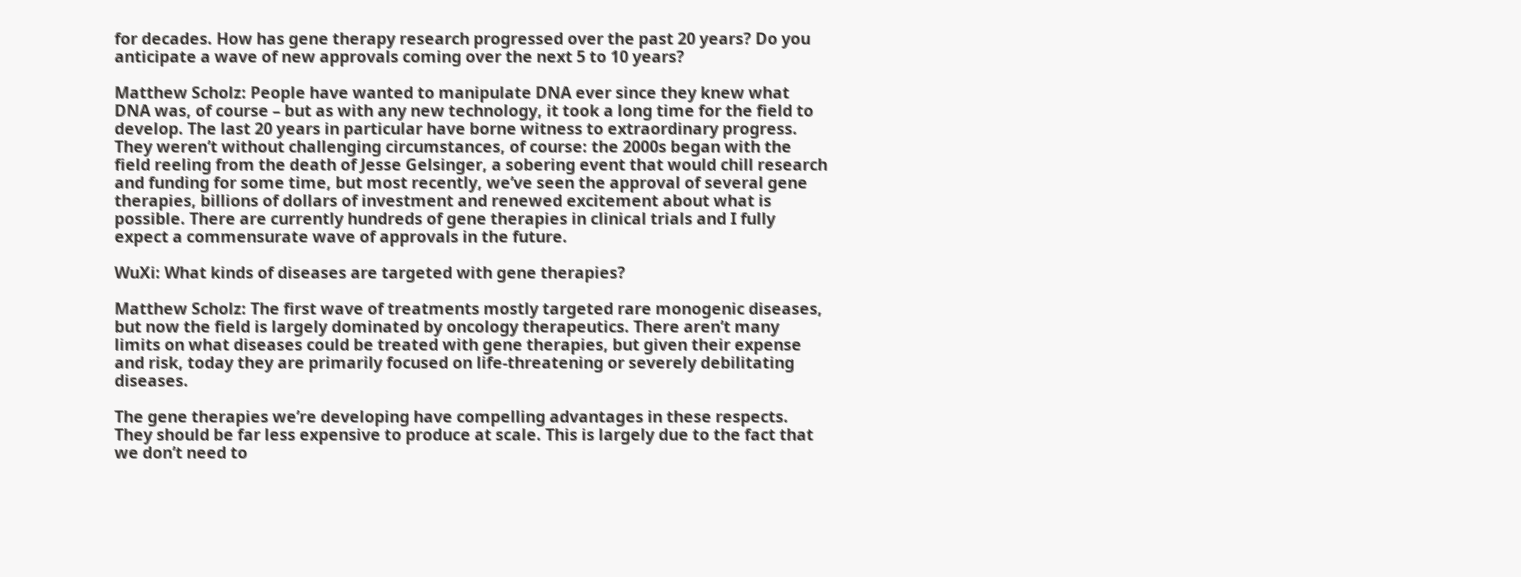for decades. How has gene therapy research progressed over the past 20 years? Do you anticipate a wave of new approvals coming over the next 5 to 10 years?

Matthew Scholz: People have wanted to manipulate DNA ever since they knew what DNA was, of course – but as with any new technology, it took a long time for the field to develop. The last 20 years in particular have borne witness to extraordinary progress. They weren’t without challenging circumstances, of course: the 2000s began with the field reeling from the death of Jesse Gelsinger, a sobering event that would chill research and funding for some time, but most recently, we’ve seen the approval of several gene therapies, billions of dollars of investment and renewed excitement about what is possible. There are currently hundreds of gene therapies in clinical trials and I fully expect a commensurate wave of approvals in the future.

WuXi: What kinds of diseases are targeted with gene therapies?

Matthew Scholz: The first wave of treatments mostly targeted rare monogenic diseases, but now the field is largely dominated by oncology therapeutics. There aren’t many limits on what diseases could be treated with gene therapies, but given their expense and risk, today they are primarily focused on life-threatening or severely debilitating diseases.

The gene therapies we’re developing have compelling advantages in these respects. They should be far less expensive to produce at scale. This is largely due to the fact that we don’t need to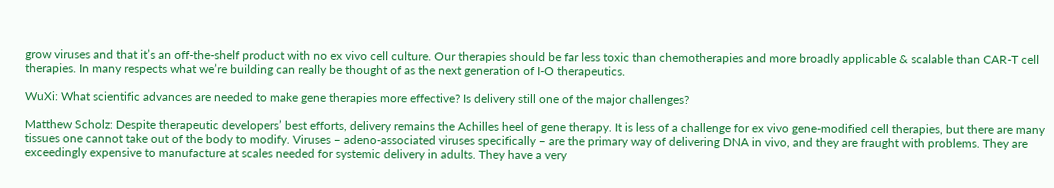grow viruses and that it’s an off-the-shelf product with no ex vivo cell culture. Our therapies should be far less toxic than chemotherapies and more broadly applicable & scalable than CAR-T cell therapies. In many respects what we’re building can really be thought of as the next generation of I-O therapeutics.

WuXi: What scientific advances are needed to make gene therapies more effective? Is delivery still one of the major challenges?

Matthew Scholz: Despite therapeutic developers’ best efforts, delivery remains the Achilles heel of gene therapy. It is less of a challenge for ex vivo gene-modified cell therapies, but there are many tissues one cannot take out of the body to modify. Viruses – adeno-associated viruses specifically – are the primary way of delivering DNA in vivo, and they are fraught with problems. They are exceedingly expensive to manufacture at scales needed for systemic delivery in adults. They have a very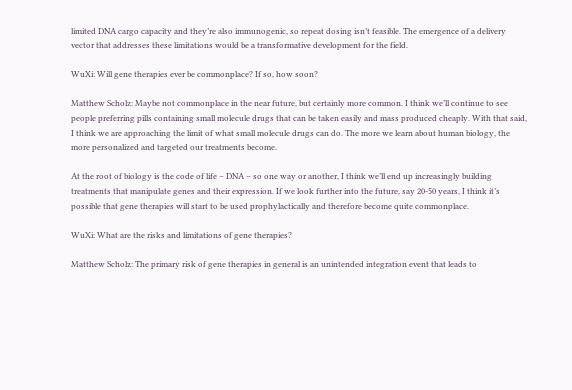limited DNA cargo capacity and they’re also immunogenic, so repeat dosing isn’t feasible. The emergence of a delivery vector that addresses these limitations would be a transformative development for the field.

WuXi: Will gene therapies ever be commonplace? If so, how soon?

Matthew Scholz: Maybe not commonplace in the near future, but certainly more common. I think we’ll continue to see people preferring pills containing small molecule drugs that can be taken easily and mass produced cheaply. With that said, I think we are approaching the limit of what small molecule drugs can do. The more we learn about human biology, the more personalized and targeted our treatments become.

At the root of biology is the code of life – DNA – so one way or another, I think we’ll end up increasingly building treatments that manipulate genes and their expression. If we look further into the future, say 20-50 years, I think it’s possible that gene therapies will start to be used prophylactically and therefore become quite commonplace.

WuXi: What are the risks and limitations of gene therapies?

Matthew Scholz: The primary risk of gene therapies in general is an unintended integration event that leads to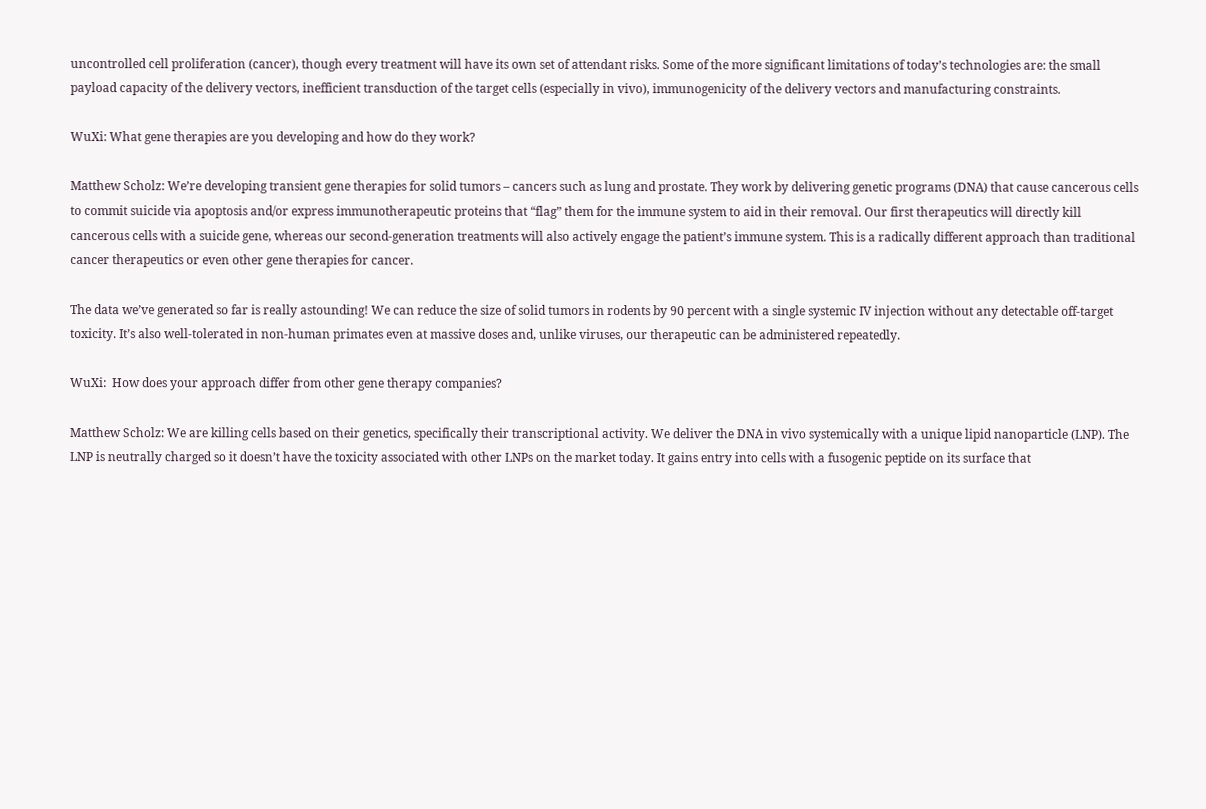uncontrolled cell proliferation (cancer), though every treatment will have its own set of attendant risks. Some of the more significant limitations of today’s technologies are: the small payload capacity of the delivery vectors, inefficient transduction of the target cells (especially in vivo), immunogenicity of the delivery vectors and manufacturing constraints.

WuXi: What gene therapies are you developing and how do they work?

Matthew Scholz: We’re developing transient gene therapies for solid tumors – cancers such as lung and prostate. They work by delivering genetic programs (DNA) that cause cancerous cells to commit suicide via apoptosis and/or express immunotherapeutic proteins that “flag” them for the immune system to aid in their removal. Our first therapeutics will directly kill cancerous cells with a suicide gene, whereas our second-generation treatments will also actively engage the patient’s immune system. This is a radically different approach than traditional cancer therapeutics or even other gene therapies for cancer.

The data we’ve generated so far is really astounding! We can reduce the size of solid tumors in rodents by 90 percent with a single systemic IV injection without any detectable off-target toxicity. It’s also well-tolerated in non-human primates even at massive doses and, unlike viruses, our therapeutic can be administered repeatedly.

WuXi:  How does your approach differ from other gene therapy companies?

Matthew Scholz: We are killing cells based on their genetics, specifically their transcriptional activity. We deliver the DNA in vivo systemically with a unique lipid nanoparticle (LNP). The LNP is neutrally charged so it doesn’t have the toxicity associated with other LNPs on the market today. It gains entry into cells with a fusogenic peptide on its surface that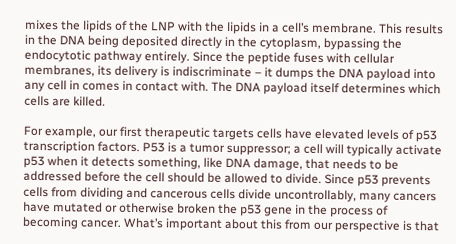mixes the lipids of the LNP with the lipids in a cell’s membrane. This results in the DNA being deposited directly in the cytoplasm, bypassing the endocytotic pathway entirely. Since the peptide fuses with cellular membranes, its delivery is indiscriminate – it dumps the DNA payload into any cell in comes in contact with. The DNA payload itself determines which cells are killed.

For example, our first therapeutic targets cells have elevated levels of p53 transcription factors. P53 is a tumor suppressor; a cell will typically activate p53 when it detects something, like DNA damage, that needs to be addressed before the cell should be allowed to divide. Since p53 prevents cells from dividing and cancerous cells divide uncontrollably, many cancers have mutated or otherwise broken the p53 gene in the process of becoming cancer. What’s important about this from our perspective is that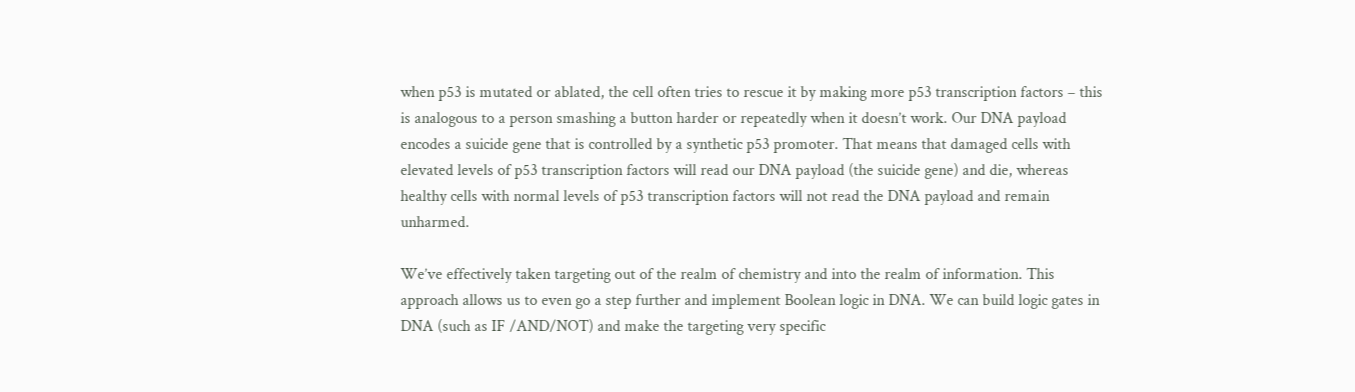when p53 is mutated or ablated, the cell often tries to rescue it by making more p53 transcription factors – this is analogous to a person smashing a button harder or repeatedly when it doesn’t work. Our DNA payload encodes a suicide gene that is controlled by a synthetic p53 promoter. That means that damaged cells with elevated levels of p53 transcription factors will read our DNA payload (the suicide gene) and die, whereas healthy cells with normal levels of p53 transcription factors will not read the DNA payload and remain unharmed.

We’ve effectively taken targeting out of the realm of chemistry and into the realm of information. This approach allows us to even go a step further and implement Boolean logic in DNA. We can build logic gates in DNA (such as IF /AND/NOT) and make the targeting very specific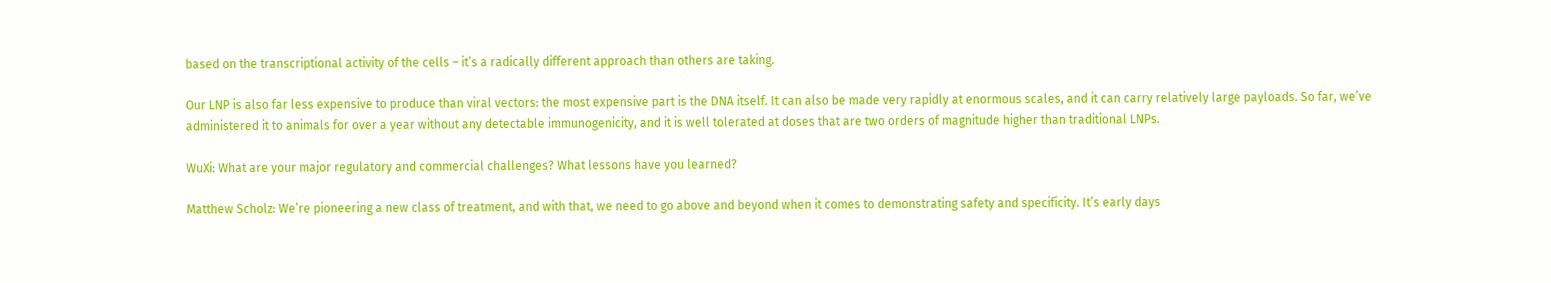based on the transcriptional activity of the cells – it’s a radically different approach than others are taking.

Our LNP is also far less expensive to produce than viral vectors: the most expensive part is the DNA itself. It can also be made very rapidly at enormous scales, and it can carry relatively large payloads. So far, we’ve administered it to animals for over a year without any detectable immunogenicity, and it is well tolerated at doses that are two orders of magnitude higher than traditional LNPs.

WuXi: What are your major regulatory and commercial challenges? What lessons have you learned?

Matthew Scholz: We’re pioneering a new class of treatment, and with that, we need to go above and beyond when it comes to demonstrating safety and specificity. It’s early days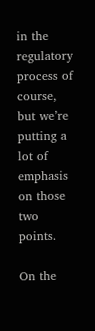in the regulatory process of course, but we’re putting a lot of emphasis on those two points.

On the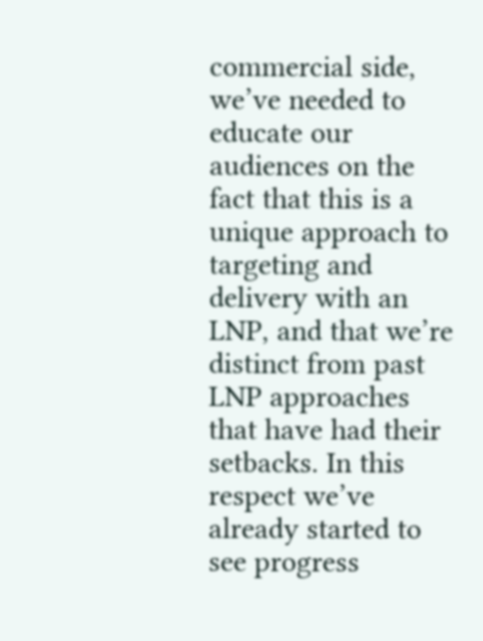commercial side, we’ve needed to educate our audiences on the fact that this is a unique approach to targeting and delivery with an LNP, and that we’re distinct from past LNP approaches that have had their setbacks. In this respect we’ve already started to see progress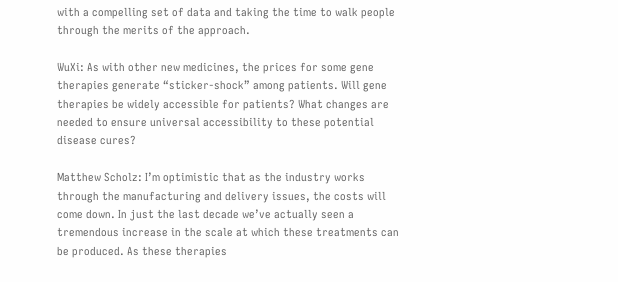with a compelling set of data and taking the time to walk people through the merits of the approach.

WuXi: As with other new medicines, the prices for some gene therapies generate “sticker-shock” among patients. Will gene therapies be widely accessible for patients? What changes are needed to ensure universal accessibility to these potential disease cures?

Matthew Scholz: I’m optimistic that as the industry works through the manufacturing and delivery issues, the costs will come down. In just the last decade we’ve actually seen a tremendous increase in the scale at which these treatments can be produced. As these therapies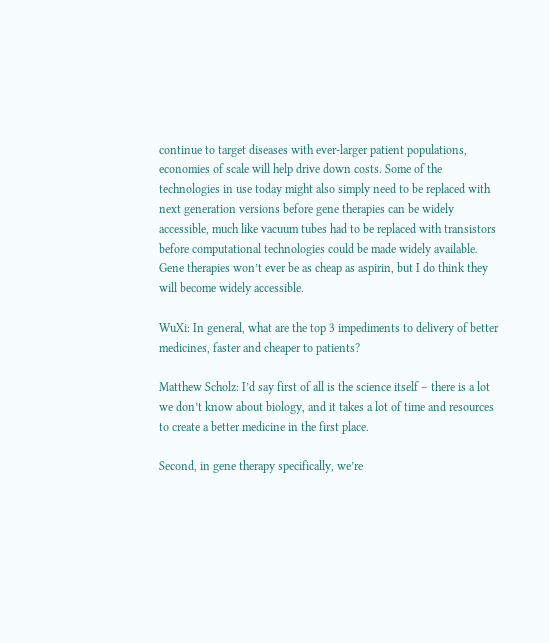continue to target diseases with ever-larger patient populations, economies of scale will help drive down costs. Some of the technologies in use today might also simply need to be replaced with next generation versions before gene therapies can be widely accessible, much like vacuum tubes had to be replaced with transistors before computational technologies could be made widely available. Gene therapies won’t ever be as cheap as aspirin, but I do think they will become widely accessible.

WuXi: In general, what are the top 3 impediments to delivery of better medicines, faster and cheaper to patients?

Matthew Scholz: I’d say first of all is the science itself – there is a lot we don’t know about biology, and it takes a lot of time and resources to create a better medicine in the first place.

Second, in gene therapy specifically, we’re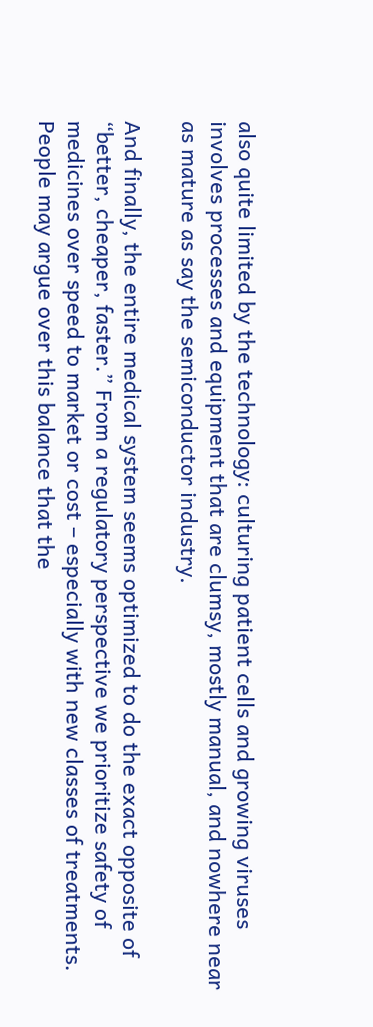also quite limited by the technology: culturing patient cells and growing viruses involves processes and equipment that are clumsy, mostly manual, and nowhere near as mature as say the semiconductor industry.

And finally, the entire medical system seems optimized to do the exact opposite of “better, cheaper, faster.” From a regulatory perspective we prioritize safety of medicines over speed to market or cost – especially with new classes of treatments. People may argue over this balance that the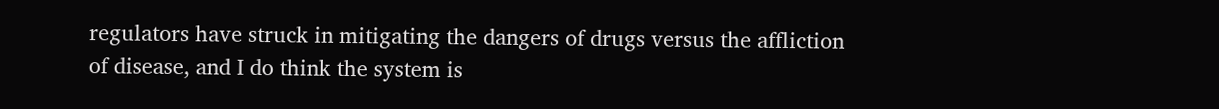regulators have struck in mitigating the dangers of drugs versus the affliction of disease, and I do think the system is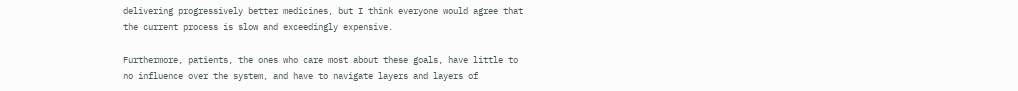delivering progressively better medicines, but I think everyone would agree that the current process is slow and exceedingly expensive.

Furthermore, patients, the ones who care most about these goals, have little to no influence over the system, and have to navigate layers and layers of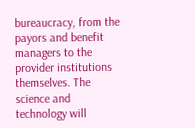bureaucracy, from the payors and benefit managers to the provider institutions themselves. The science and technology will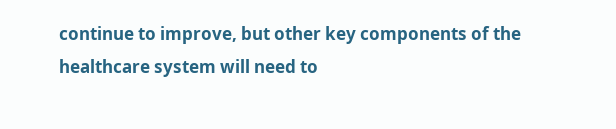continue to improve, but other key components of the healthcare system will need to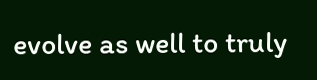evolve as well to truly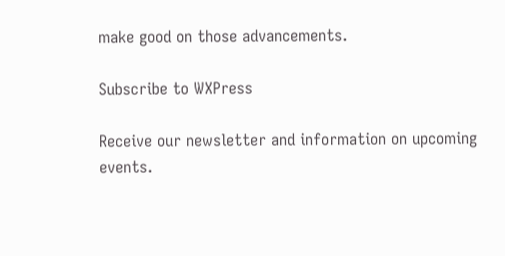make good on those advancements.

Subscribe to WXPress

Receive our newsletter and information on upcoming events.